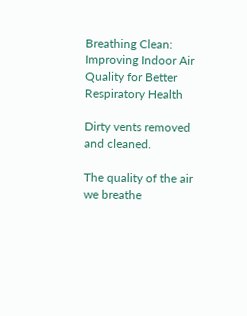Breathing Clean: Improving Indoor Air Quality for Better Respiratory Health

Dirty vents removed and cleaned.

The quality of the air we breathe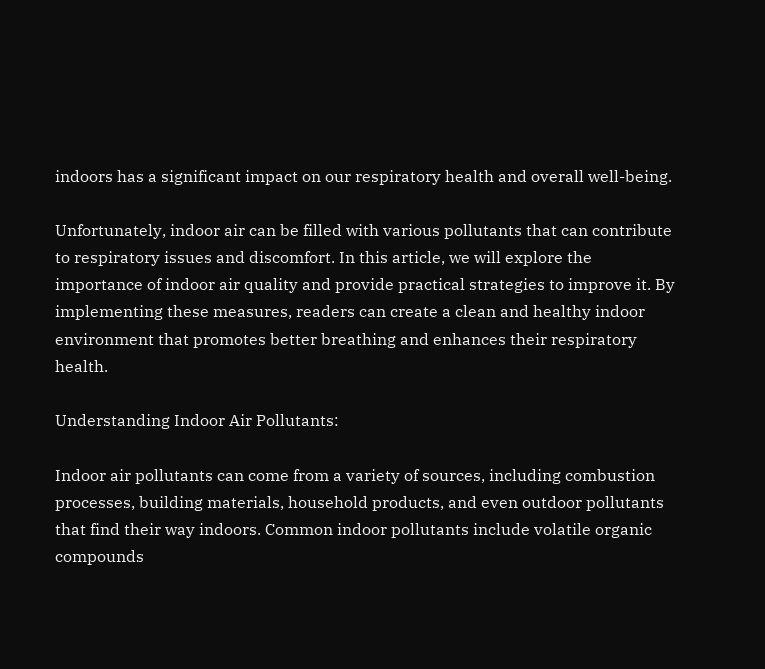indoors has a significant impact on our respiratory health and overall well-being.

Unfortunately, indoor air can be filled with various pollutants that can contribute to respiratory issues and discomfort. In this article, we will explore the importance of indoor air quality and provide practical strategies to improve it. By implementing these measures, readers can create a clean and healthy indoor environment that promotes better breathing and enhances their respiratory health.

Understanding Indoor Air Pollutants:

Indoor air pollutants can come from a variety of sources, including combustion processes, building materials, household products, and even outdoor pollutants that find their way indoors. Common indoor pollutants include volatile organic compounds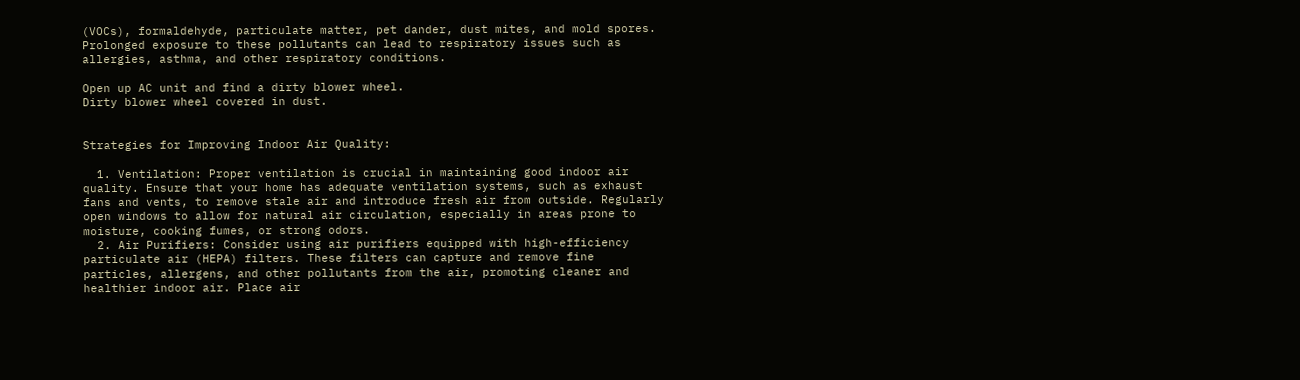(VOCs), formaldehyde, particulate matter, pet dander, dust mites, and mold spores. Prolonged exposure to these pollutants can lead to respiratory issues such as allergies, asthma, and other respiratory conditions.

Open up AC unit and find a dirty blower wheel.
Dirty blower wheel covered in dust.


Strategies for Improving Indoor Air Quality:

  1. Ventilation: Proper ventilation is crucial in maintaining good indoor air quality. Ensure that your home has adequate ventilation systems, such as exhaust fans and vents, to remove stale air and introduce fresh air from outside. Regularly open windows to allow for natural air circulation, especially in areas prone to moisture, cooking fumes, or strong odors.
  2. Air Purifiers: Consider using air purifiers equipped with high-efficiency particulate air (HEPA) filters. These filters can capture and remove fine particles, allergens, and other pollutants from the air, promoting cleaner and healthier indoor air. Place air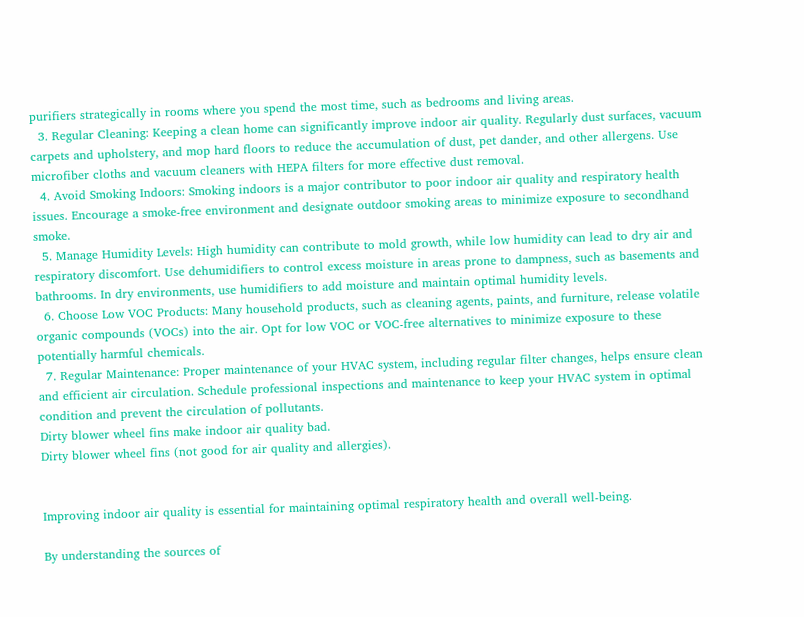purifiers strategically in rooms where you spend the most time, such as bedrooms and living areas.
  3. Regular Cleaning: Keeping a clean home can significantly improve indoor air quality. Regularly dust surfaces, vacuum carpets and upholstery, and mop hard floors to reduce the accumulation of dust, pet dander, and other allergens. Use microfiber cloths and vacuum cleaners with HEPA filters for more effective dust removal.
  4. Avoid Smoking Indoors: Smoking indoors is a major contributor to poor indoor air quality and respiratory health issues. Encourage a smoke-free environment and designate outdoor smoking areas to minimize exposure to secondhand smoke.
  5. Manage Humidity Levels: High humidity can contribute to mold growth, while low humidity can lead to dry air and respiratory discomfort. Use dehumidifiers to control excess moisture in areas prone to dampness, such as basements and bathrooms. In dry environments, use humidifiers to add moisture and maintain optimal humidity levels.
  6. Choose Low VOC Products: Many household products, such as cleaning agents, paints, and furniture, release volatile organic compounds (VOCs) into the air. Opt for low VOC or VOC-free alternatives to minimize exposure to these potentially harmful chemicals.
  7. Regular Maintenance: Proper maintenance of your HVAC system, including regular filter changes, helps ensure clean and efficient air circulation. Schedule professional inspections and maintenance to keep your HVAC system in optimal condition and prevent the circulation of pollutants.
Dirty blower wheel fins make indoor air quality bad.
Dirty blower wheel fins (not good for air quality and allergies).


Improving indoor air quality is essential for maintaining optimal respiratory health and overall well-being.

By understanding the sources of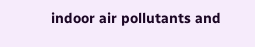indoor air pollutants and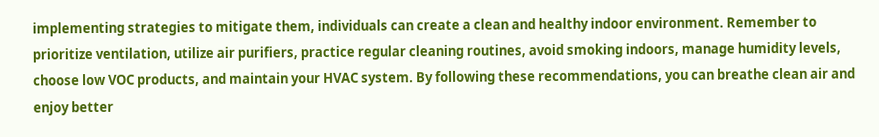implementing strategies to mitigate them, individuals can create a clean and healthy indoor environment. Remember to prioritize ventilation, utilize air purifiers, practice regular cleaning routines, avoid smoking indoors, manage humidity levels, choose low VOC products, and maintain your HVAC system. By following these recommendations, you can breathe clean air and enjoy better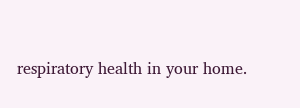respiratory health in your home.